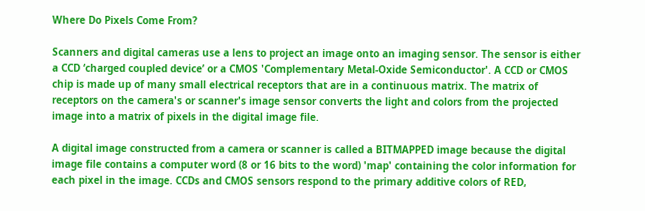Where Do Pixels Come From?

Scanners and digital cameras use a lens to project an image onto an imaging sensor. The sensor is either a CCD ‘charged coupled device’ or a CMOS 'Complementary Metal-Oxide Semiconductor'. A CCD or CMOS chip is made up of many small electrical receptors that are in a continuous matrix. The matrix of receptors on the camera's or scanner's image sensor converts the light and colors from the projected image into a matrix of pixels in the digital image file.

A digital image constructed from a camera or scanner is called a BITMAPPED image because the digital image file contains a computer word (8 or 16 bits to the word) 'map' containing the color information for each pixel in the image. CCDs and CMOS sensors respond to the primary additive colors of RED,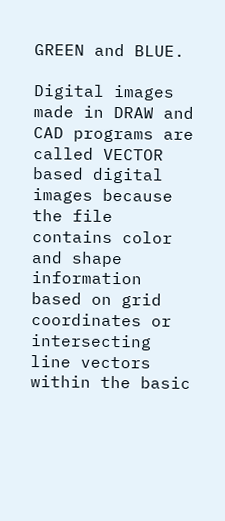GREEN and BLUE.

Digital images made in DRAW and CAD programs are called VECTOR based digital images because the file contains color and shape information based on grid coordinates or intersecting line vectors within the basic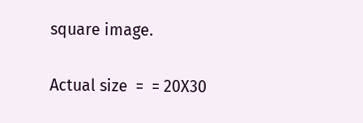square image.

Actual size  =  = 20X30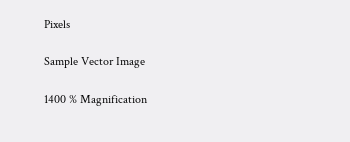Pixels

Sample Vector Image

1400 % Magnification